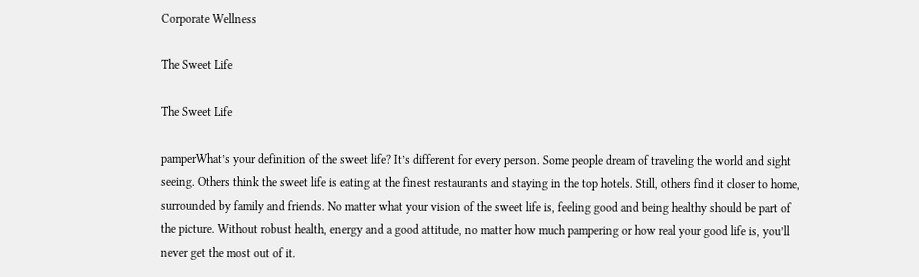Corporate Wellness

The Sweet Life

The Sweet Life

pamperWhat’s your definition of the sweet life? It’s different for every person. Some people dream of traveling the world and sight seeing. Others think the sweet life is eating at the finest restaurants and staying in the top hotels. Still, others find it closer to home, surrounded by family and friends. No matter what your vision of the sweet life is, feeling good and being healthy should be part of the picture. Without robust health, energy and a good attitude, no matter how much pampering or how real your good life is, you’ll never get the most out of it.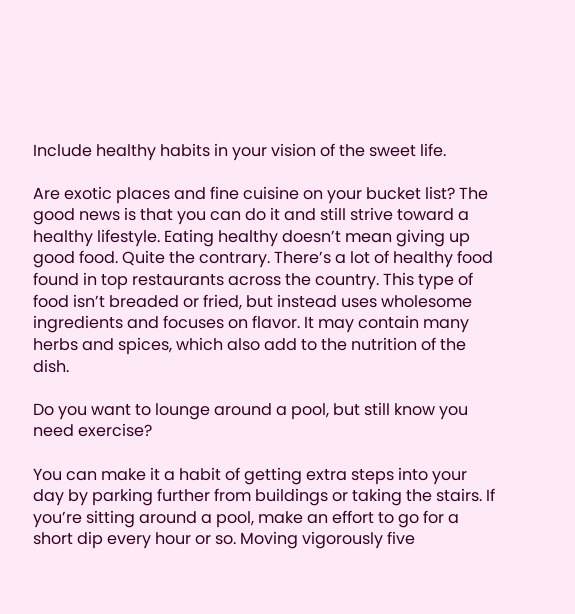Include healthy habits in your vision of the sweet life.

Are exotic places and fine cuisine on your bucket list? The good news is that you can do it and still strive toward a healthy lifestyle. Eating healthy doesn’t mean giving up good food. Quite the contrary. There’s a lot of healthy food found in top restaurants across the country. This type of food isn’t breaded or fried, but instead uses wholesome ingredients and focuses on flavor. It may contain many herbs and spices, which also add to the nutrition of the dish.

Do you want to lounge around a pool, but still know you need exercise?

You can make it a habit of getting extra steps into your day by parking further from buildings or taking the stairs. If you’re sitting around a pool, make an effort to go for a short dip every hour or so. Moving vigorously five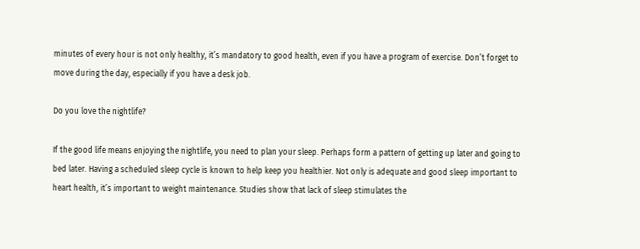minutes of every hour is not only healthy, it’s mandatory to good health, even if you have a program of exercise. Don’t forget to move during the day, especially if you have a desk job.

Do you love the nightlife?

If the good life means enjoying the nightlife, you need to plan your sleep. Perhaps form a pattern of getting up later and going to bed later. Having a scheduled sleep cycle is known to help keep you healthier. Not only is adequate and good sleep important to heart health, it’s important to weight maintenance. Studies show that lack of sleep stimulates the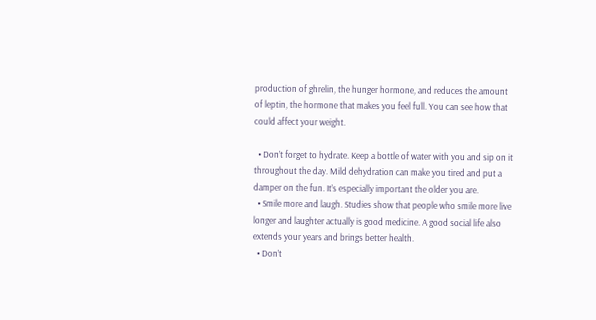production of ghrelin, the hunger hormone, and reduces the amount of leptin, the hormone that makes you feel full. You can see how that could affect your weight.

  • Don’t forget to hydrate. Keep a bottle of water with you and sip on it throughout the day. Mild dehydration can make you tired and put a damper on the fun. It’s especially important the older you are.
  • Smile more and laugh. Studies show that people who smile more live longer and laughter actually is good medicine. A good social life also extends your years and brings better health.
  • Don’t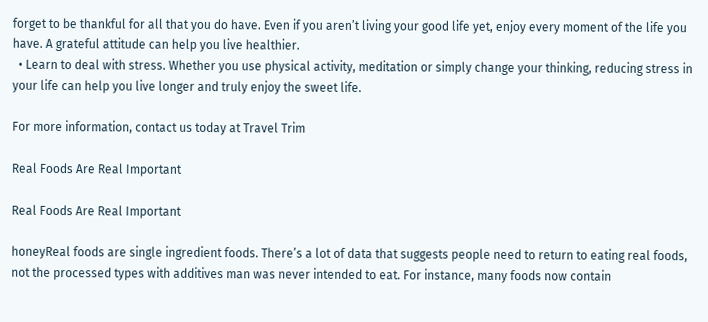forget to be thankful for all that you do have. Even if you aren’t living your good life yet, enjoy every moment of the life you have. A grateful attitude can help you live healthier.
  • Learn to deal with stress. Whether you use physical activity, meditation or simply change your thinking, reducing stress in your life can help you live longer and truly enjoy the sweet life.

For more information, contact us today at Travel Trim

Real Foods Are Real Important

Real Foods Are Real Important

honeyReal foods are single ingredient foods. There’s a lot of data that suggests people need to return to eating real foods, not the processed types with additives man was never intended to eat. For instance, many foods now contain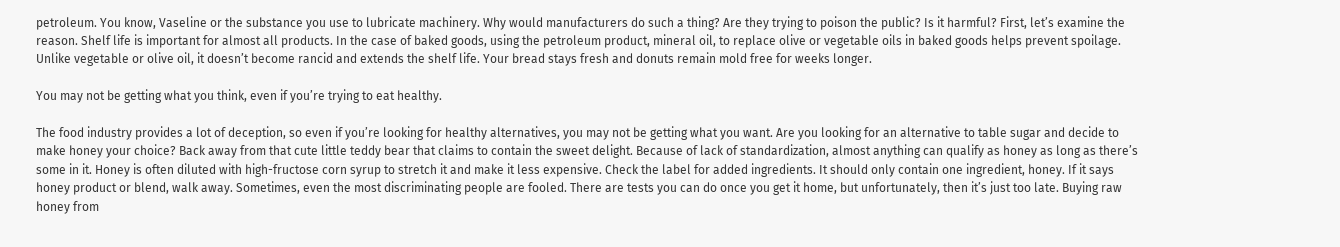petroleum. You know, Vaseline or the substance you use to lubricate machinery. Why would manufacturers do such a thing? Are they trying to poison the public? Is it harmful? First, let’s examine the reason. Shelf life is important for almost all products. In the case of baked goods, using the petroleum product, mineral oil, to replace olive or vegetable oils in baked goods helps prevent spoilage. Unlike vegetable or olive oil, it doesn’t become rancid and extends the shelf life. Your bread stays fresh and donuts remain mold free for weeks longer.

You may not be getting what you think, even if you’re trying to eat healthy.

The food industry provides a lot of deception, so even if you’re looking for healthy alternatives, you may not be getting what you want. Are you looking for an alternative to table sugar and decide to make honey your choice? Back away from that cute little teddy bear that claims to contain the sweet delight. Because of lack of standardization, almost anything can qualify as honey as long as there’s some in it. Honey is often diluted with high-fructose corn syrup to stretch it and make it less expensive. Check the label for added ingredients. It should only contain one ingredient, honey. If it says honey product or blend, walk away. Sometimes, even the most discriminating people are fooled. There are tests you can do once you get it home, but unfortunately, then it’s just too late. Buying raw honey from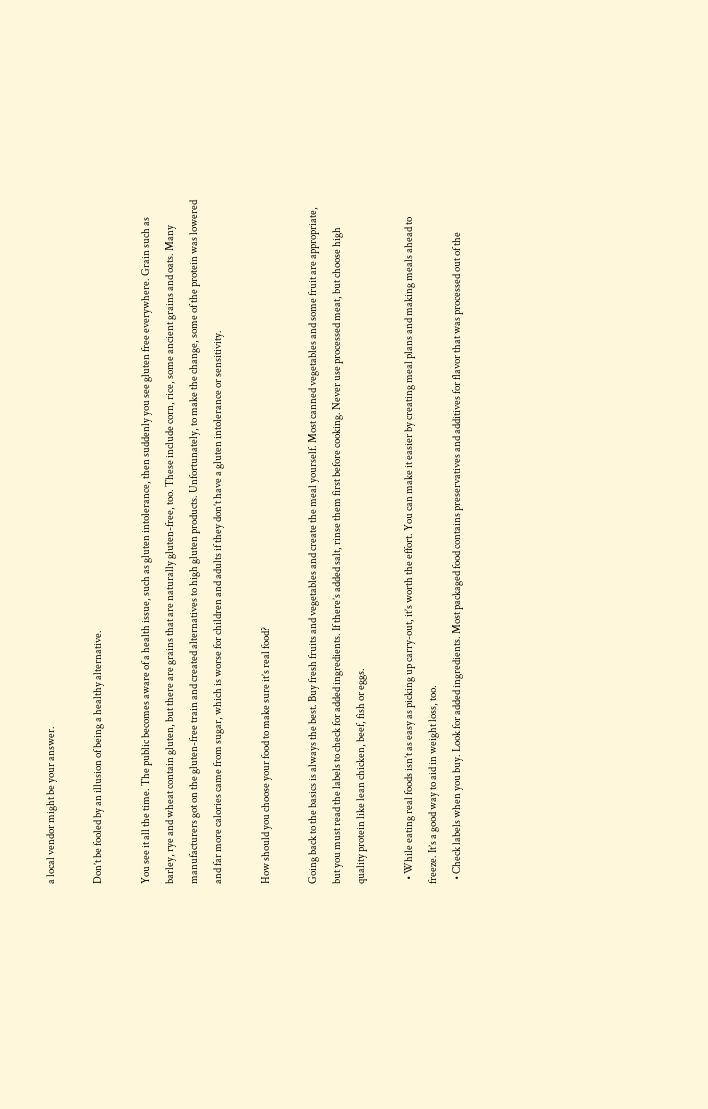a local vendor might be your answer.

Don’t be fooled by an illusion of being a healthy alternative.

You see it all the time. The public becomes aware of a health issue, such as gluten intolerance, then suddenly you see gluten free everywhere. Grain such as barley, rye and wheat contain gluten, but there are grains that are naturally gluten-free, too. These include corn, rice, some ancient grains and oats. Many manufacturers got on the gluten-free train and created alternatives to high gluten products. Unfortunately, to make the change, some of the protein was lowered and far more calories came from sugar, which is worse for children and adults if they don’t have a gluten intolerance or sensitivity.

How should you choose your food to make sure it’s real food?

Going back to the basics is always the best. Buy fresh fruits and vegetables and create the meal yourself. Most canned vegetables and some fruit are appropriate, but you must read the labels to check for added ingredients. If there’s added salt, rinse them first before cooking. Never use processed meat, but choose high quality protein like lean chicken, beef, fish or eggs.

  • While eating real foods isn’t as easy as picking up carry-out, it’s worth the effort. You can make it easier by creating meal plans and making meals ahead to freeze. It’s a good way to aid in weight loss, too.
  • Check labels when you buy. Look for added ingredients. Most packaged food contains preservatives and additives for flavor that was processed out of the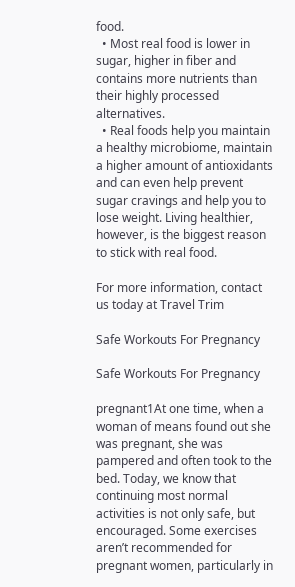food.
  • Most real food is lower in sugar, higher in fiber and contains more nutrients than their highly processed alternatives.
  • Real foods help you maintain a healthy microbiome, maintain a higher amount of antioxidants and can even help prevent sugar cravings and help you to lose weight. Living healthier, however, is the biggest reason to stick with real food.

For more information, contact us today at Travel Trim

Safe Workouts For Pregnancy

Safe Workouts For Pregnancy

pregnant1At one time, when a woman of means found out she was pregnant, she was pampered and often took to the bed. Today, we know that continuing most normal activities is not only safe, but encouraged. Some exercises aren’t recommended for pregnant women, particularly in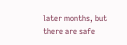later months, but there are safe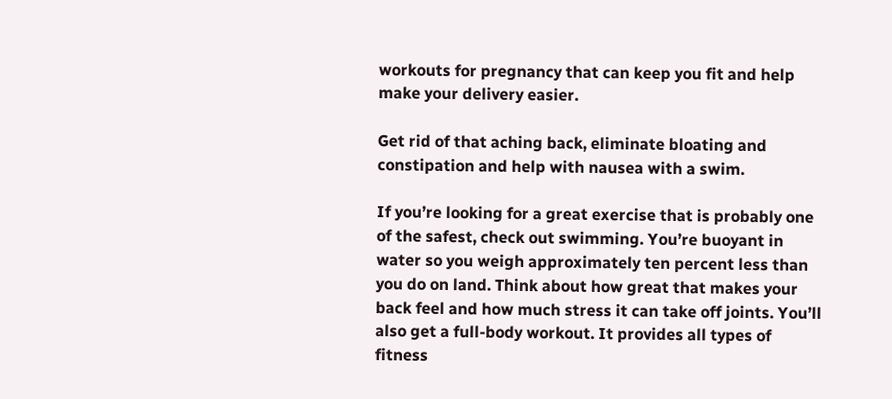workouts for pregnancy that can keep you fit and help make your delivery easier.

Get rid of that aching back, eliminate bloating and constipation and help with nausea with a swim.

If you’re looking for a great exercise that is probably one of the safest, check out swimming. You’re buoyant in water so you weigh approximately ten percent less than you do on land. Think about how great that makes your back feel and how much stress it can take off joints. You’ll also get a full-body workout. It provides all types of fitness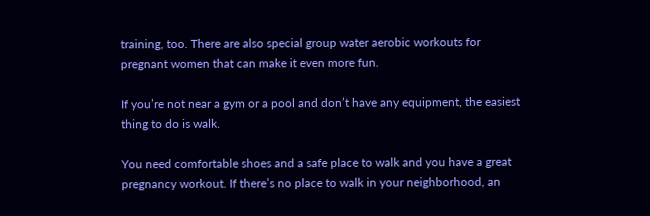training, too. There are also special group water aerobic workouts for pregnant women that can make it even more fun.

If you’re not near a gym or a pool and don’t have any equipment, the easiest thing to do is walk.

You need comfortable shoes and a safe place to walk and you have a great pregnancy workout. If there’s no place to walk in your neighborhood, an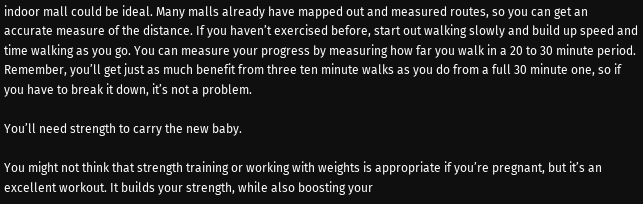indoor mall could be ideal. Many malls already have mapped out and measured routes, so you can get an accurate measure of the distance. If you haven’t exercised before, start out walking slowly and build up speed and time walking as you go. You can measure your progress by measuring how far you walk in a 20 to 30 minute period. Remember, you’ll get just as much benefit from three ten minute walks as you do from a full 30 minute one, so if you have to break it down, it’s not a problem.

You’ll need strength to carry the new baby.

You might not think that strength training or working with weights is appropriate if you’re pregnant, but it’s an excellent workout. It builds your strength, while also boosting your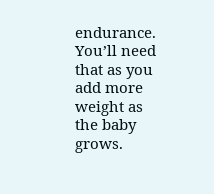endurance. You’ll need that as you add more weight as the baby grows.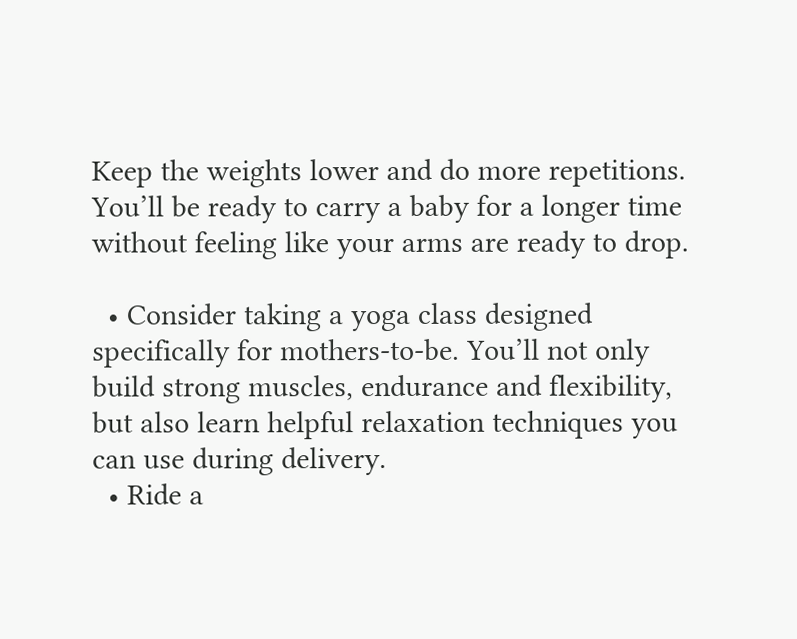Keep the weights lower and do more repetitions. You’ll be ready to carry a baby for a longer time without feeling like your arms are ready to drop.

  • Consider taking a yoga class designed specifically for mothers-to-be. You’ll not only build strong muscles, endurance and flexibility, but also learn helpful relaxation techniques you can use during delivery.
  • Ride a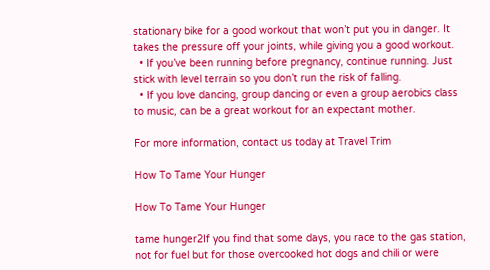stationary bike for a good workout that won’t put you in danger. It takes the pressure off your joints, while giving you a good workout.
  • If you’ve been running before pregnancy, continue running. Just stick with level terrain so you don’t run the risk of falling.
  • If you love dancing, group dancing or even a group aerobics class to music, can be a great workout for an expectant mother.

For more information, contact us today at Travel Trim

How To Tame Your Hunger

How To Tame Your Hunger

tame hunger2If you find that some days, you race to the gas station, not for fuel but for those overcooked hot dogs and chili or were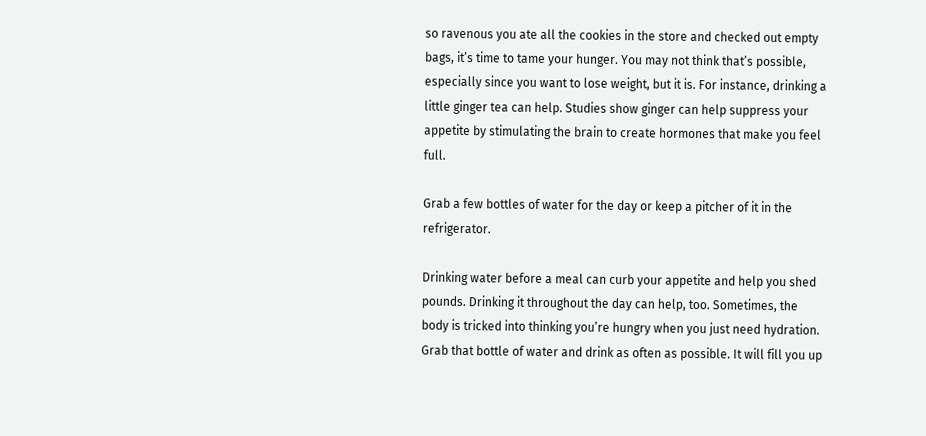so ravenous you ate all the cookies in the store and checked out empty bags, it’s time to tame your hunger. You may not think that’s possible, especially since you want to lose weight, but it is. For instance, drinking a little ginger tea can help. Studies show ginger can help suppress your appetite by stimulating the brain to create hormones that make you feel full.

Grab a few bottles of water for the day or keep a pitcher of it in the refrigerator.

Drinking water before a meal can curb your appetite and help you shed pounds. Drinking it throughout the day can help, too. Sometimes, the body is tricked into thinking you’re hungry when you just need hydration. Grab that bottle of water and drink as often as possible. It will fill you up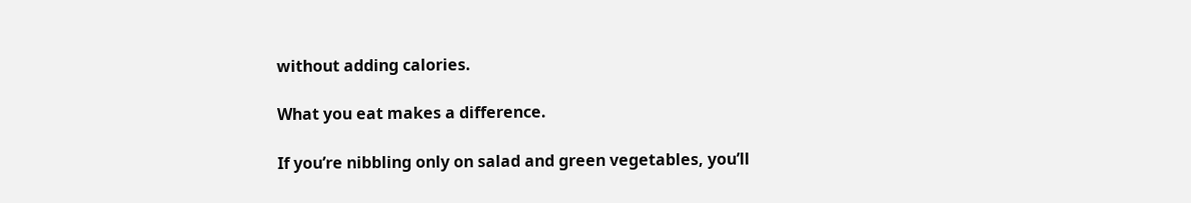without adding calories.

What you eat makes a difference.

If you’re nibbling only on salad and green vegetables, you’ll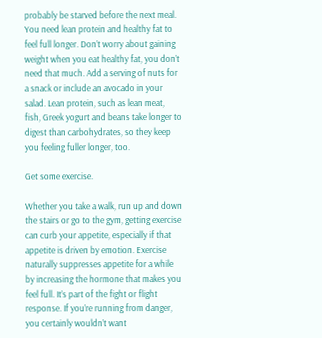probably be starved before the next meal. You need lean protein and healthy fat to feel full longer. Don’t worry about gaining weight when you eat healthy fat, you don’t need that much. Add a serving of nuts for a snack or include an avocado in your salad. Lean protein, such as lean meat, fish, Greek yogurt and beans take longer to digest than carbohydrates, so they keep you feeling fuller longer, too.

Get some exercise.

Whether you take a walk, run up and down the stairs or go to the gym, getting exercise can curb your appetite, especially if that appetite is driven by emotion. Exercise naturally suppresses appetite for a while by increasing the hormone that makes you feel full. It’s part of the fight or flight response. If you’re running from danger, you certainly wouldn’t want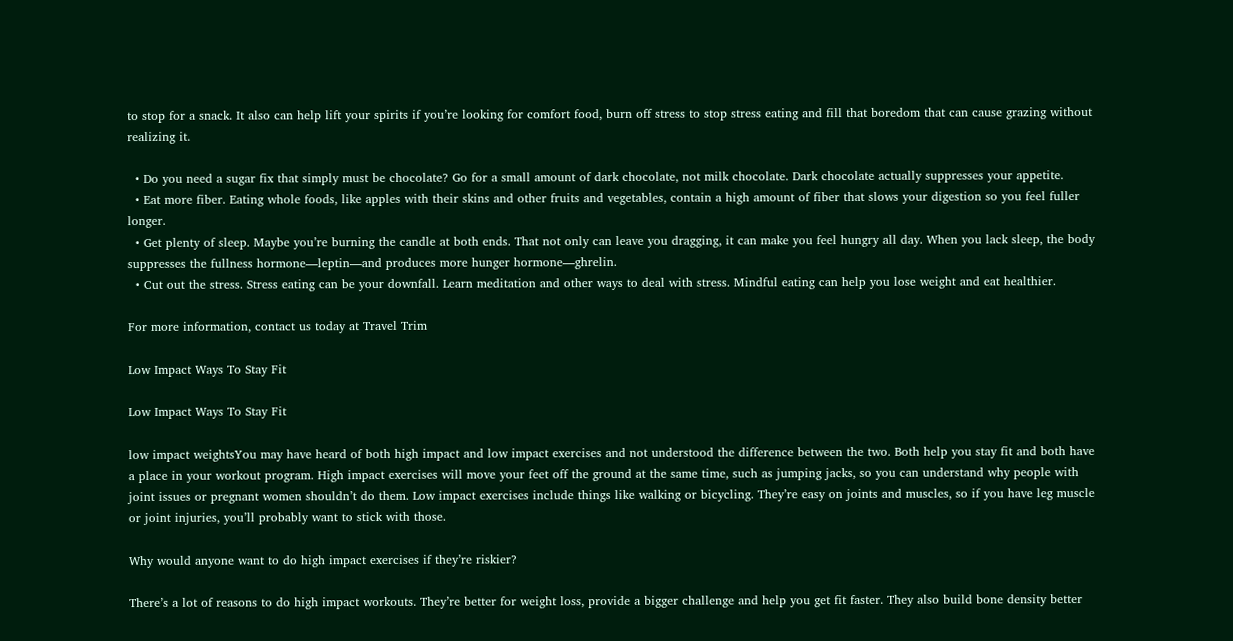to stop for a snack. It also can help lift your spirits if you’re looking for comfort food, burn off stress to stop stress eating and fill that boredom that can cause grazing without realizing it.

  • Do you need a sugar fix that simply must be chocolate? Go for a small amount of dark chocolate, not milk chocolate. Dark chocolate actually suppresses your appetite.
  • Eat more fiber. Eating whole foods, like apples with their skins and other fruits and vegetables, contain a high amount of fiber that slows your digestion so you feel fuller longer.
  • Get plenty of sleep. Maybe you’re burning the candle at both ends. That not only can leave you dragging, it can make you feel hungry all day. When you lack sleep, the body suppresses the fullness hormone—leptin—and produces more hunger hormone—ghrelin.
  • Cut out the stress. Stress eating can be your downfall. Learn meditation and other ways to deal with stress. Mindful eating can help you lose weight and eat healthier.

For more information, contact us today at Travel Trim

Low Impact Ways To Stay Fit

Low Impact Ways To Stay Fit

low impact weightsYou may have heard of both high impact and low impact exercises and not understood the difference between the two. Both help you stay fit and both have a place in your workout program. High impact exercises will move your feet off the ground at the same time, such as jumping jacks, so you can understand why people with joint issues or pregnant women shouldn’t do them. Low impact exercises include things like walking or bicycling. They’re easy on joints and muscles, so if you have leg muscle or joint injuries, you’ll probably want to stick with those.

Why would anyone want to do high impact exercises if they’re riskier?

There’s a lot of reasons to do high impact workouts. They’re better for weight loss, provide a bigger challenge and help you get fit faster. They also build bone density better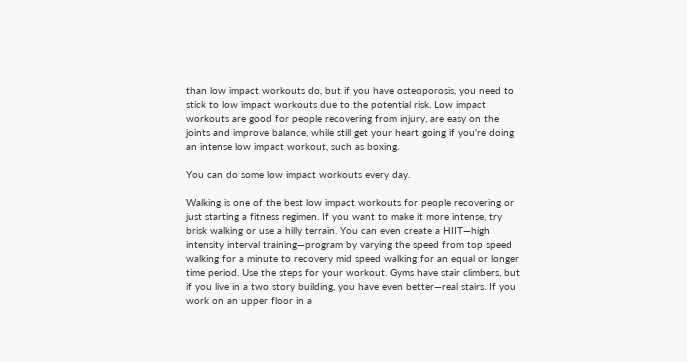than low impact workouts do, but if you have osteoporosis, you need to stick to low impact workouts due to the potential risk. Low impact workouts are good for people recovering from injury, are easy on the joints and improve balance, while still get your heart going if you’re doing an intense low impact workout, such as boxing.

You can do some low impact workouts every day.

Walking is one of the best low impact workouts for people recovering or just starting a fitness regimen. If you want to make it more intense, try brisk walking or use a hilly terrain. You can even create a HIIT—high intensity interval training—program by varying the speed from top speed walking for a minute to recovery mid speed walking for an equal or longer time period. Use the steps for your workout. Gyms have stair climbers, but if you live in a two story building, you have even better—real stairs. If you work on an upper floor in a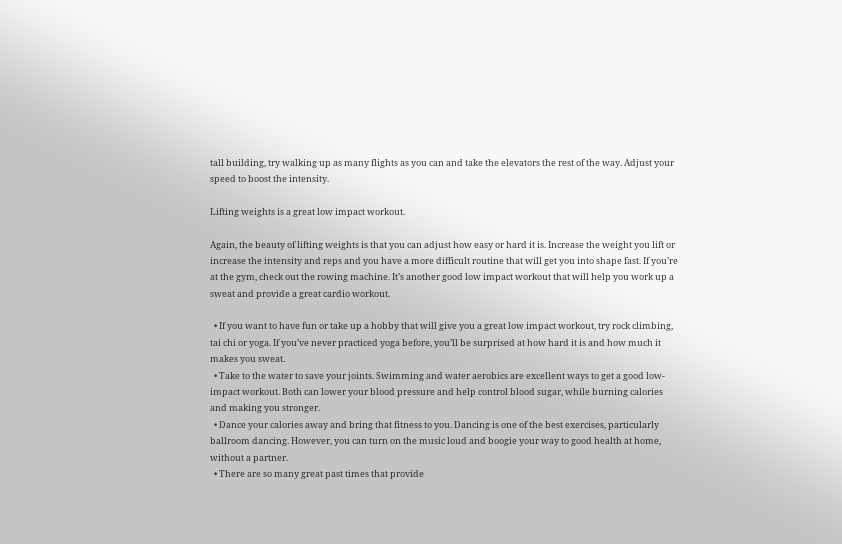tall building, try walking up as many flights as you can and take the elevators the rest of the way. Adjust your speed to boost the intensity.

Lifting weights is a great low impact workout.

Again, the beauty of lifting weights is that you can adjust how easy or hard it is. Increase the weight you lift or increase the intensity and reps and you have a more difficult routine that will get you into shape fast. If you’re at the gym, check out the rowing machine. It’s another good low impact workout that will help you work up a sweat and provide a great cardio workout.

  • If you want to have fun or take up a hobby that will give you a great low impact workout, try rock climbing, tai chi or yoga. If you’ve never practiced yoga before, you’ll be surprised at how hard it is and how much it makes you sweat.
  • Take to the water to save your joints. Swimming and water aerobics are excellent ways to get a good low-impact workout. Both can lower your blood pressure and help control blood sugar, while burning calories and making you stronger.
  • Dance your calories away and bring that fitness to you. Dancing is one of the best exercises, particularly ballroom dancing. However, you can turn on the music loud and boogie your way to good health at home, without a partner.
  • There are so many great past times that provide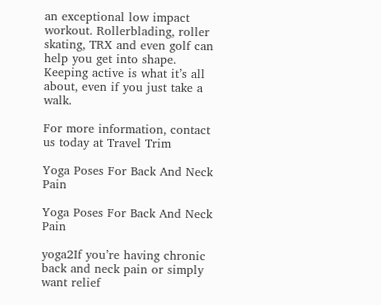an exceptional low impact workout. Rollerblading, roller skating, TRX and even golf can help you get into shape. Keeping active is what it’s all about, even if you just take a walk.

For more information, contact us today at Travel Trim

Yoga Poses For Back And Neck Pain

Yoga Poses For Back And Neck Pain

yoga2If you’re having chronic back and neck pain or simply want relief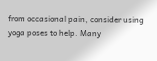from occasional pain, consider using yoga poses to help. Many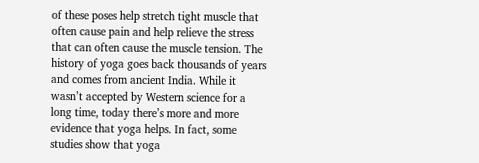of these poses help stretch tight muscle that often cause pain and help relieve the stress that can often cause the muscle tension. The history of yoga goes back thousands of years and comes from ancient India. While it wasn’t accepted by Western science for a long time, today there’s more and more evidence that yoga helps. In fact, some studies show that yoga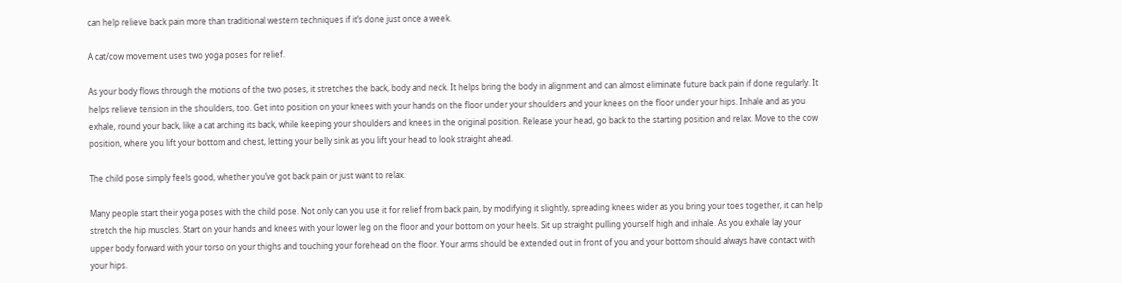can help relieve back pain more than traditional western techniques if it’s done just once a week.

A cat/cow movement uses two yoga poses for relief.

As your body flows through the motions of the two poses, it stretches the back, body and neck. It helps bring the body in alignment and can almost eliminate future back pain if done regularly. It helps relieve tension in the shoulders, too. Get into position on your knees with your hands on the floor under your shoulders and your knees on the floor under your hips. Inhale and as you exhale, round your back, like a cat arching its back, while keeping your shoulders and knees in the original position. Release your head, go back to the starting position and relax. Move to the cow position, where you lift your bottom and chest, letting your belly sink as you lift your head to look straight ahead.

The child pose simply feels good, whether you’ve got back pain or just want to relax.

Many people start their yoga poses with the child pose. Not only can you use it for relief from back pain, by modifying it slightly, spreading knees wider as you bring your toes together, it can help stretch the hip muscles. Start on your hands and knees with your lower leg on the floor and your bottom on your heels. Sit up straight pulling yourself high and inhale. As you exhale lay your upper body forward with your torso on your thighs and touching your forehead on the floor. Your arms should be extended out in front of you and your bottom should always have contact with your hips.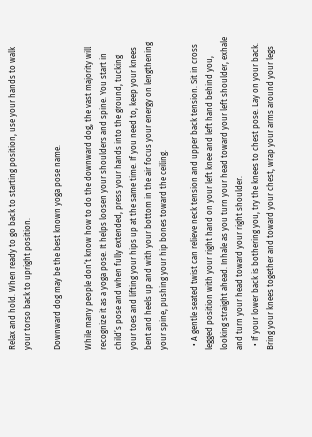Relax and hold. When ready to go back to starting position, use your hands to walk your torso back to upright position.

Downward dog may be the best known yoga pose name.

While many people don’t know how to do the downward dog, the vast majority will recognize it as a yoga pose. It helps loosen your shoulders and spine. You start in child’s pose and when fully extended, press your hands into the ground, tucking your toes and lifting your hips up at the same time. If you need to, keep your knees bent and heels up and with your bottom in the air focus your energy on lengthening your spine, pushing your hip bones toward the ceiling.

  • A gentle seated twist can relieve neck tension and upper back tension. Sit in cross legged position with your right hand on your left knee and left hand behind you, looking straight ahead. Inhale as you turn your head toward your left shoulder, exhale and turn your head toward your right shoulder.
  • If your lower back is bothering you, try the knees to chest pose. Lay on your back. Bring your knees together and toward your chest, wrap your arms around your legs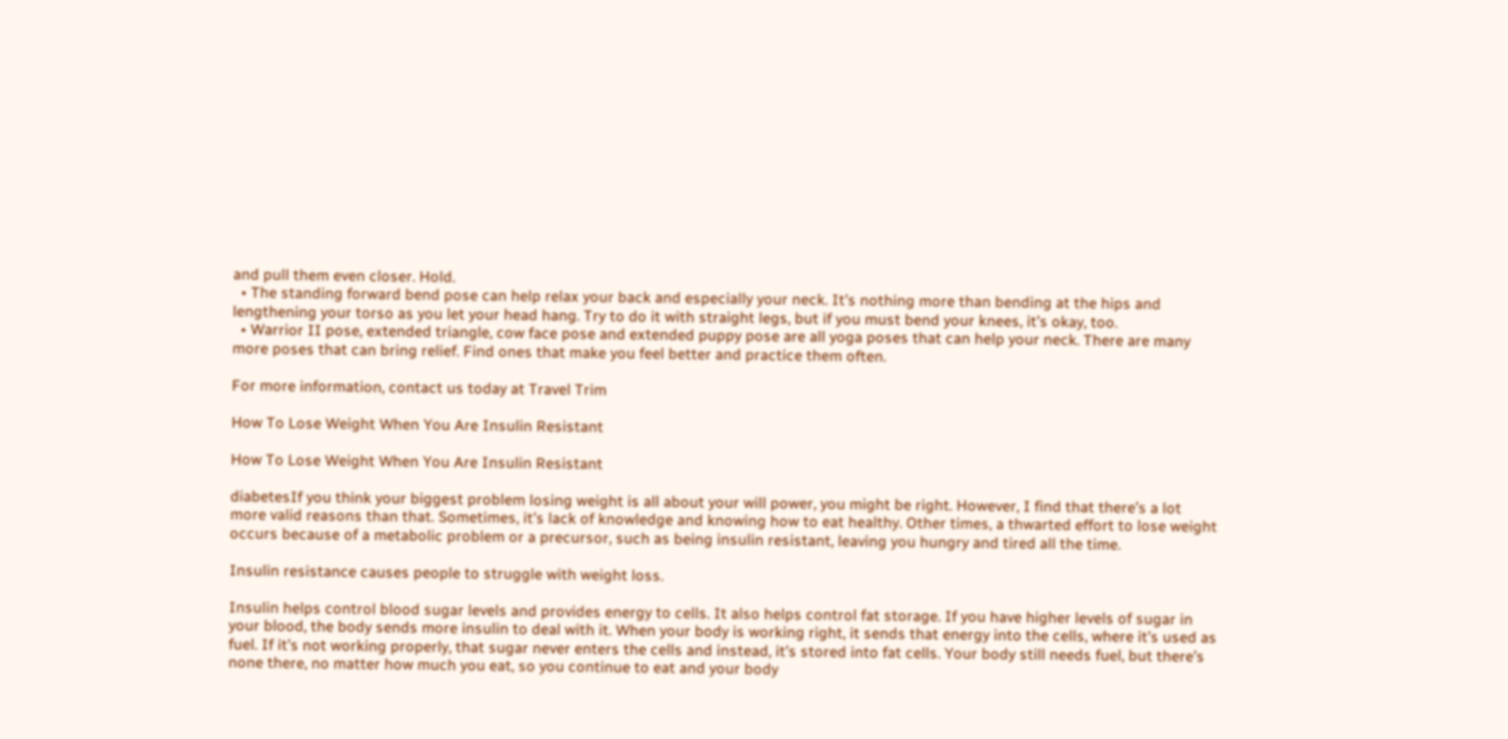and pull them even closer. Hold.
  • The standing forward bend pose can help relax your back and especially your neck. It’s nothing more than bending at the hips and lengthening your torso as you let your head hang. Try to do it with straight legs, but if you must bend your knees, it’s okay, too.
  • Warrior II pose, extended triangle, cow face pose and extended puppy pose are all yoga poses that can help your neck. There are many more poses that can bring relief. Find ones that make you feel better and practice them often.

For more information, contact us today at Travel Trim

How To Lose Weight When You Are Insulin Resistant

How To Lose Weight When You Are Insulin Resistant

diabetesIf you think your biggest problem losing weight is all about your will power, you might be right. However, I find that there’s a lot more valid reasons than that. Sometimes, it’s lack of knowledge and knowing how to eat healthy. Other times, a thwarted effort to lose weight occurs because of a metabolic problem or a precursor, such as being insulin resistant, leaving you hungry and tired all the time.

Insulin resistance causes people to struggle with weight loss.

Insulin helps control blood sugar levels and provides energy to cells. It also helps control fat storage. If you have higher levels of sugar in your blood, the body sends more insulin to deal with it. When your body is working right, it sends that energy into the cells, where it’s used as fuel. If it’s not working properly, that sugar never enters the cells and instead, it’s stored into fat cells. Your body still needs fuel, but there’s none there, no matter how much you eat, so you continue to eat and your body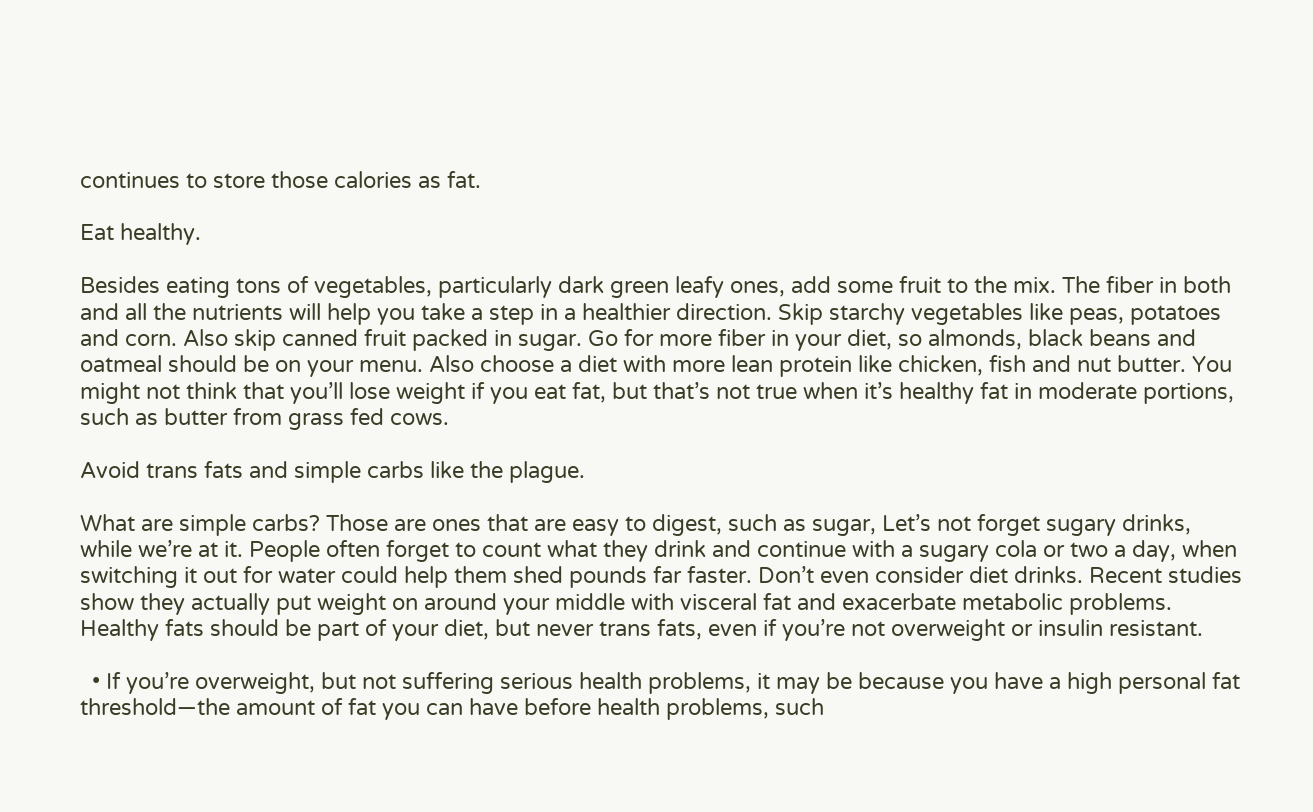continues to store those calories as fat.

Eat healthy.

Besides eating tons of vegetables, particularly dark green leafy ones, add some fruit to the mix. The fiber in both and all the nutrients will help you take a step in a healthier direction. Skip starchy vegetables like peas, potatoes and corn. Also skip canned fruit packed in sugar. Go for more fiber in your diet, so almonds, black beans and oatmeal should be on your menu. Also choose a diet with more lean protein like chicken, fish and nut butter. You might not think that you’ll lose weight if you eat fat, but that’s not true when it’s healthy fat in moderate portions, such as butter from grass fed cows.

Avoid trans fats and simple carbs like the plague.

What are simple carbs? Those are ones that are easy to digest, such as sugar, Let’s not forget sugary drinks, while we’re at it. People often forget to count what they drink and continue with a sugary cola or two a day, when switching it out for water could help them shed pounds far faster. Don’t even consider diet drinks. Recent studies show they actually put weight on around your middle with visceral fat and exacerbate metabolic problems. Healthy fats should be part of your diet, but never trans fats, even if you’re not overweight or insulin resistant.

  • If you’re overweight, but not suffering serious health problems, it may be because you have a high personal fat threshold—the amount of fat you can have before health problems, such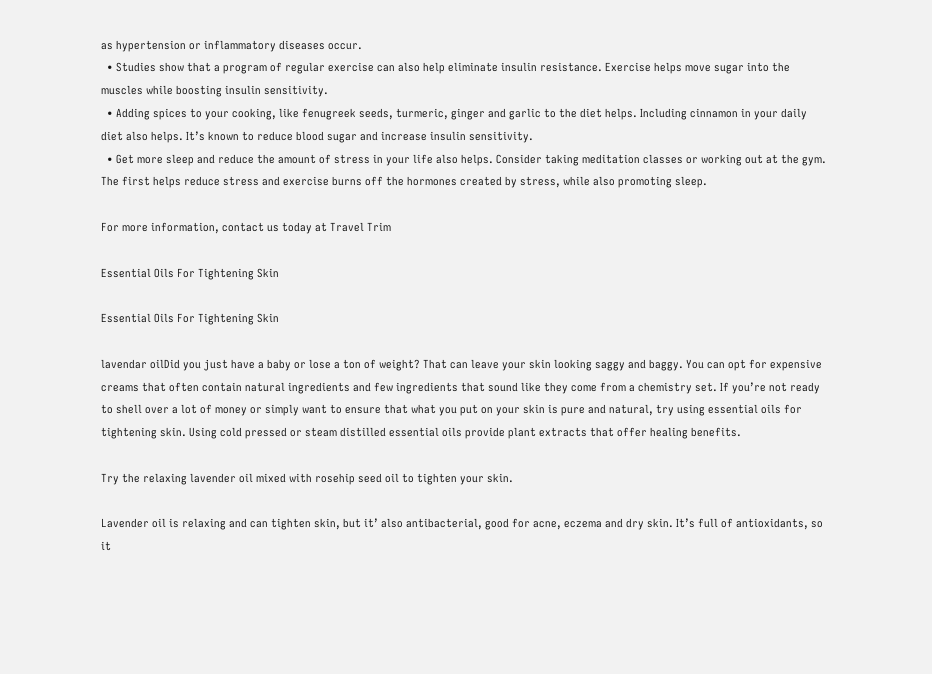as hypertension or inflammatory diseases occur.
  • Studies show that a program of regular exercise can also help eliminate insulin resistance. Exercise helps move sugar into the muscles while boosting insulin sensitivity.
  • Adding spices to your cooking, like fenugreek seeds, turmeric, ginger and garlic to the diet helps. Including cinnamon in your daily diet also helps. It’s known to reduce blood sugar and increase insulin sensitivity.
  • Get more sleep and reduce the amount of stress in your life also helps. Consider taking meditation classes or working out at the gym. The first helps reduce stress and exercise burns off the hormones created by stress, while also promoting sleep.

For more information, contact us today at Travel Trim

Essential Oils For Tightening Skin

Essential Oils For Tightening Skin

lavendar oilDid you just have a baby or lose a ton of weight? That can leave your skin looking saggy and baggy. You can opt for expensive creams that often contain natural ingredients and few ingredients that sound like they come from a chemistry set. If you’re not ready to shell over a lot of money or simply want to ensure that what you put on your skin is pure and natural, try using essential oils for tightening skin. Using cold pressed or steam distilled essential oils provide plant extracts that offer healing benefits.

Try the relaxing lavender oil mixed with rosehip seed oil to tighten your skin.

Lavender oil is relaxing and can tighten skin, but it’ also antibacterial, good for acne, eczema and dry skin. It’s full of antioxidants, so it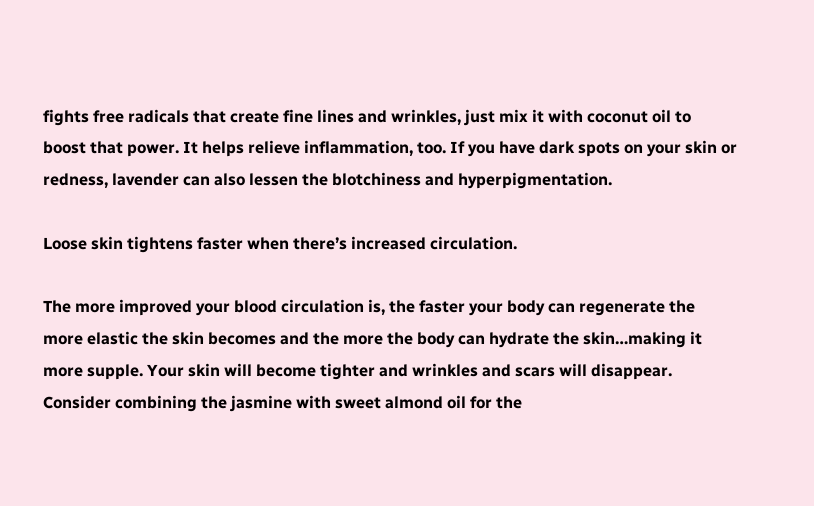fights free radicals that create fine lines and wrinkles, just mix it with coconut oil to boost that power. It helps relieve inflammation, too. If you have dark spots on your skin or redness, lavender can also lessen the blotchiness and hyperpigmentation.

Loose skin tightens faster when there’s increased circulation.

The more improved your blood circulation is, the faster your body can regenerate the more elastic the skin becomes and the more the body can hydrate the skin…making it more supple. Your skin will become tighter and wrinkles and scars will disappear. Consider combining the jasmine with sweet almond oil for the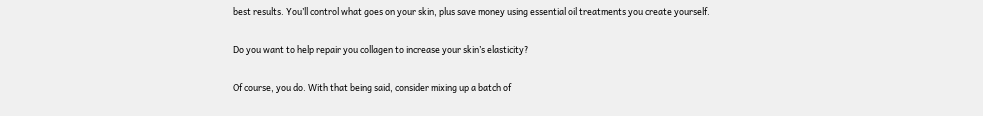best results. You’ll control what goes on your skin, plus save money using essential oil treatments you create yourself.

Do you want to help repair you collagen to increase your skin’s elasticity?

Of course, you do. With that being said, consider mixing up a batch of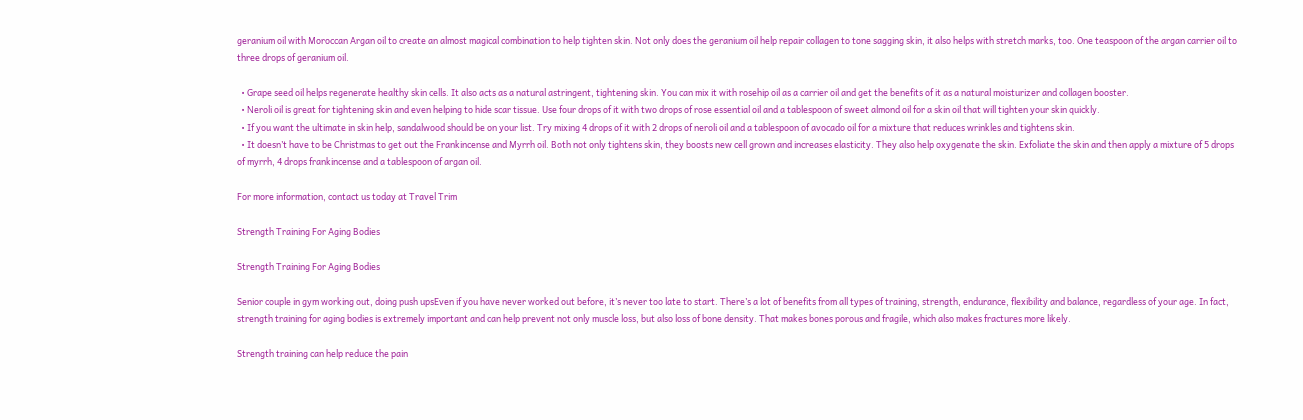geranium oil with Moroccan Argan oil to create an almost magical combination to help tighten skin. Not only does the geranium oil help repair collagen to tone sagging skin, it also helps with stretch marks, too. One teaspoon of the argan carrier oil to three drops of geranium oil.

  • Grape seed oil helps regenerate healthy skin cells. It also acts as a natural astringent, tightening skin. You can mix it with rosehip oil as a carrier oil and get the benefits of it as a natural moisturizer and collagen booster.
  • Neroli oil is great for tightening skin and even helping to hide scar tissue. Use four drops of it with two drops of rose essential oil and a tablespoon of sweet almond oil for a skin oil that will tighten your skin quickly.
  • If you want the ultimate in skin help, sandalwood should be on your list. Try mixing 4 drops of it with 2 drops of neroli oil and a tablespoon of avocado oil for a mixture that reduces wrinkles and tightens skin.
  • It doesn’t have to be Christmas to get out the Frankincense and Myrrh oil. Both not only tightens skin, they boosts new cell grown and increases elasticity. They also help oxygenate the skin. Exfoliate the skin and then apply a mixture of 5 drops of myrrh, 4 drops frankincense and a tablespoon of argan oil.

For more information, contact us today at Travel Trim

Strength Training For Aging Bodies

Strength Training For Aging Bodies

Senior couple in gym working out, doing push upsEven if you have never worked out before, it’s never too late to start. There’s a lot of benefits from all types of training, strength, endurance, flexibility and balance, regardless of your age. In fact, strength training for aging bodies is extremely important and can help prevent not only muscle loss, but also loss of bone density. That makes bones porous and fragile, which also makes fractures more likely.

Strength training can help reduce the pain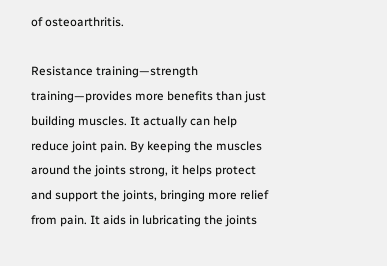of osteoarthritis.

Resistance training—strength training—provides more benefits than just building muscles. It actually can help reduce joint pain. By keeping the muscles around the joints strong, it helps protect and support the joints, bringing more relief from pain. It aids in lubricating the joints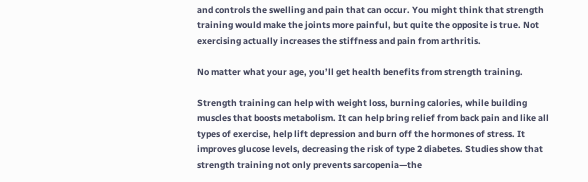and controls the swelling and pain that can occur. You might think that strength training would make the joints more painful, but quite the opposite is true. Not exercising actually increases the stiffness and pain from arthritis.

No matter what your age, you’ll get health benefits from strength training.

Strength training can help with weight loss, burning calories, while building muscles that boosts metabolism. It can help bring relief from back pain and like all types of exercise, help lift depression and burn off the hormones of stress. It improves glucose levels, decreasing the risk of type 2 diabetes. Studies show that strength training not only prevents sarcopenia—the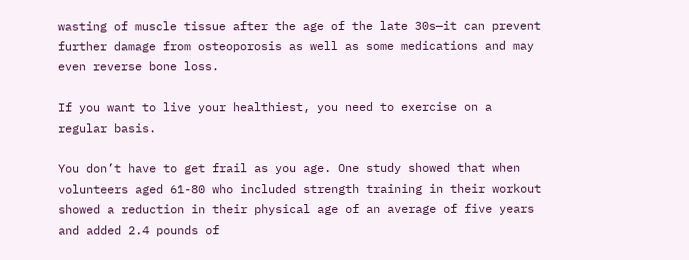wasting of muscle tissue after the age of the late 30s—it can prevent further damage from osteoporosis as well as some medications and may even reverse bone loss.

If you want to live your healthiest, you need to exercise on a regular basis.

You don’t have to get frail as you age. One study showed that when volunteers aged 61-80 who included strength training in their workout showed a reduction in their physical age of an average of five years and added 2.4 pounds of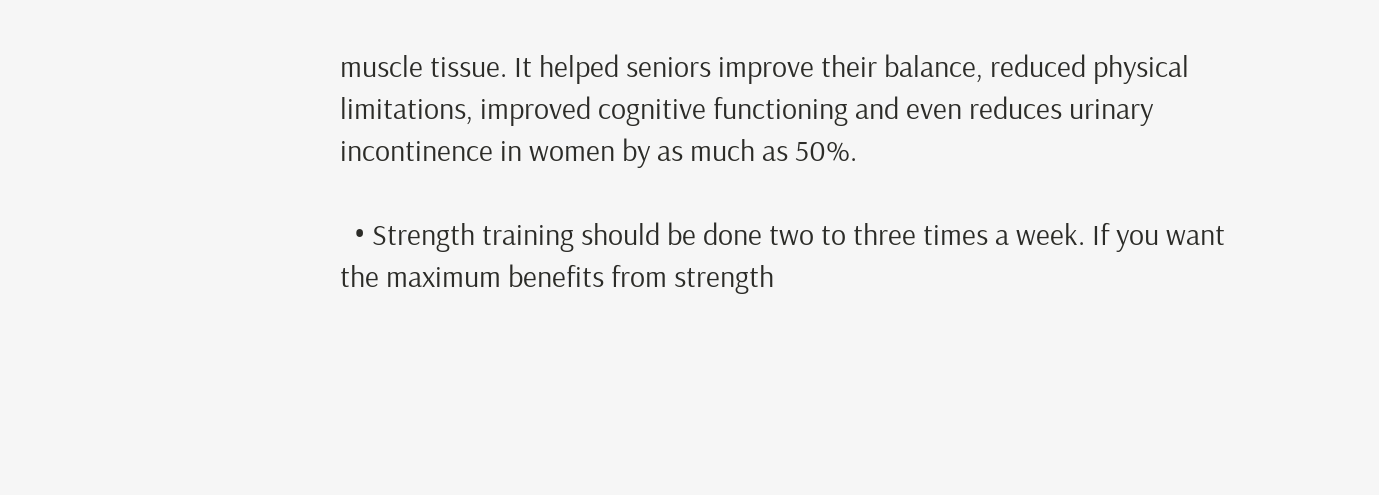muscle tissue. It helped seniors improve their balance, reduced physical limitations, improved cognitive functioning and even reduces urinary incontinence in women by as much as 50%.

  • Strength training should be done two to three times a week. If you want the maximum benefits from strength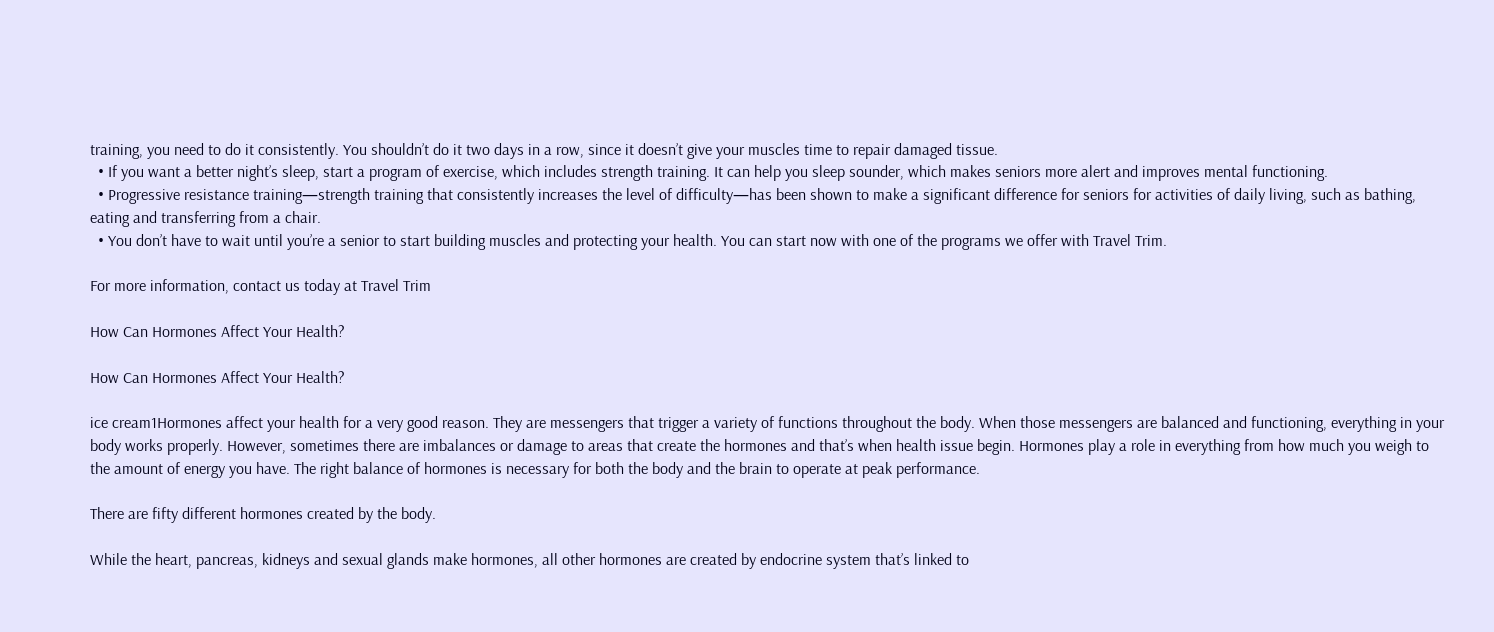training, you need to do it consistently. You shouldn’t do it two days in a row, since it doesn’t give your muscles time to repair damaged tissue.
  • If you want a better night’s sleep, start a program of exercise, which includes strength training. It can help you sleep sounder, which makes seniors more alert and improves mental functioning.
  • Progressive resistance training—strength training that consistently increases the level of difficulty—has been shown to make a significant difference for seniors for activities of daily living, such as bathing, eating and transferring from a chair.
  • You don’t have to wait until you’re a senior to start building muscles and protecting your health. You can start now with one of the programs we offer with Travel Trim.

For more information, contact us today at Travel Trim

How Can Hormones Affect Your Health?

How Can Hormones Affect Your Health?

ice cream1Hormones affect your health for a very good reason. They are messengers that trigger a variety of functions throughout the body. When those messengers are balanced and functioning, everything in your body works properly. However, sometimes there are imbalances or damage to areas that create the hormones and that’s when health issue begin. Hormones play a role in everything from how much you weigh to the amount of energy you have. The right balance of hormones is necessary for both the body and the brain to operate at peak performance.

There are fifty different hormones created by the body.

While the heart, pancreas, kidneys and sexual glands make hormones, all other hormones are created by endocrine system that’s linked to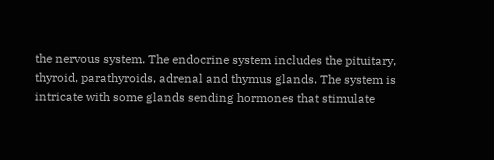the nervous system. The endocrine system includes the pituitary, thyroid, parathyroids, adrenal and thymus glands. The system is intricate with some glands sending hormones that stimulate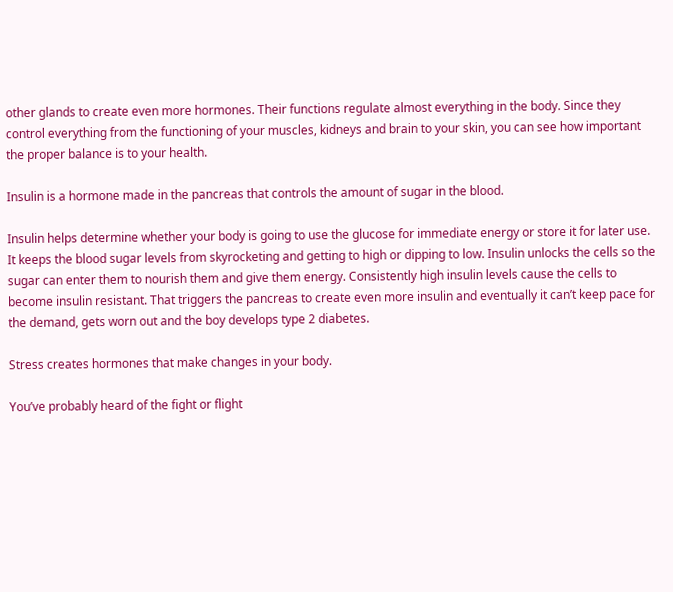other glands to create even more hormones. Their functions regulate almost everything in the body. Since they control everything from the functioning of your muscles, kidneys and brain to your skin, you can see how important the proper balance is to your health.

Insulin is a hormone made in the pancreas that controls the amount of sugar in the blood.

Insulin helps determine whether your body is going to use the glucose for immediate energy or store it for later use. It keeps the blood sugar levels from skyrocketing and getting to high or dipping to low. Insulin unlocks the cells so the sugar can enter them to nourish them and give them energy. Consistently high insulin levels cause the cells to become insulin resistant. That triggers the pancreas to create even more insulin and eventually it can’t keep pace for the demand, gets worn out and the boy develops type 2 diabetes.

Stress creates hormones that make changes in your body.

You’ve probably heard of the fight or flight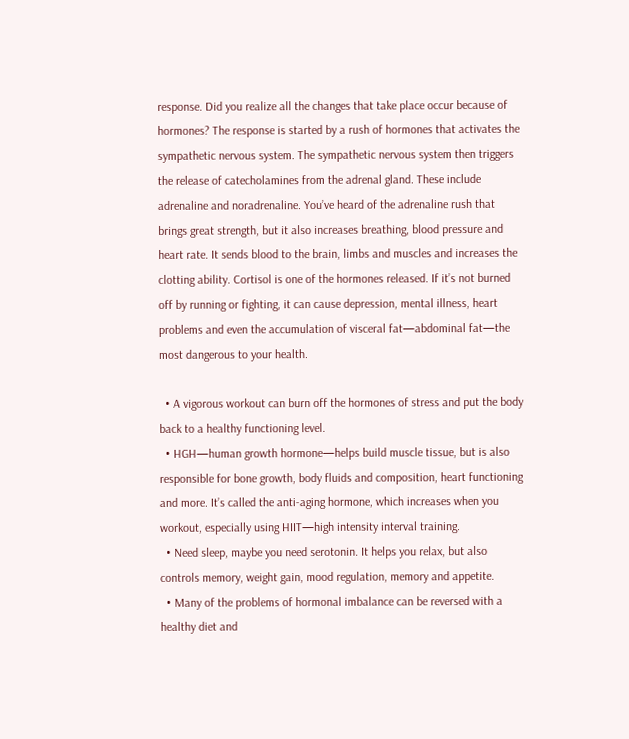response. Did you realize all the changes that take place occur because of hormones? The response is started by a rush of hormones that activates the sympathetic nervous system. The sympathetic nervous system then triggers the release of catecholamines from the adrenal gland. These include adrenaline and noradrenaline. You’ve heard of the adrenaline rush that brings great strength, but it also increases breathing, blood pressure and heart rate. It sends blood to the brain, limbs and muscles and increases the clotting ability. Cortisol is one of the hormones released. If it’s not burned off by running or fighting, it can cause depression, mental illness, heart problems and even the accumulation of visceral fat—abdominal fat—the most dangerous to your health.

  • A vigorous workout can burn off the hormones of stress and put the body back to a healthy functioning level.
  • HGH—human growth hormone—helps build muscle tissue, but is also responsible for bone growth, body fluids and composition, heart functioning and more. It’s called the anti-aging hormone, which increases when you workout, especially using HIIT—high intensity interval training.
  • Need sleep, maybe you need serotonin. It helps you relax, but also controls memory, weight gain, mood regulation, memory and appetite.
  • Many of the problems of hormonal imbalance can be reversed with a healthy diet and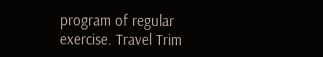program of regular exercise. Travel Trim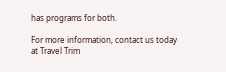has programs for both.

For more information, contact us today at Travel Trim